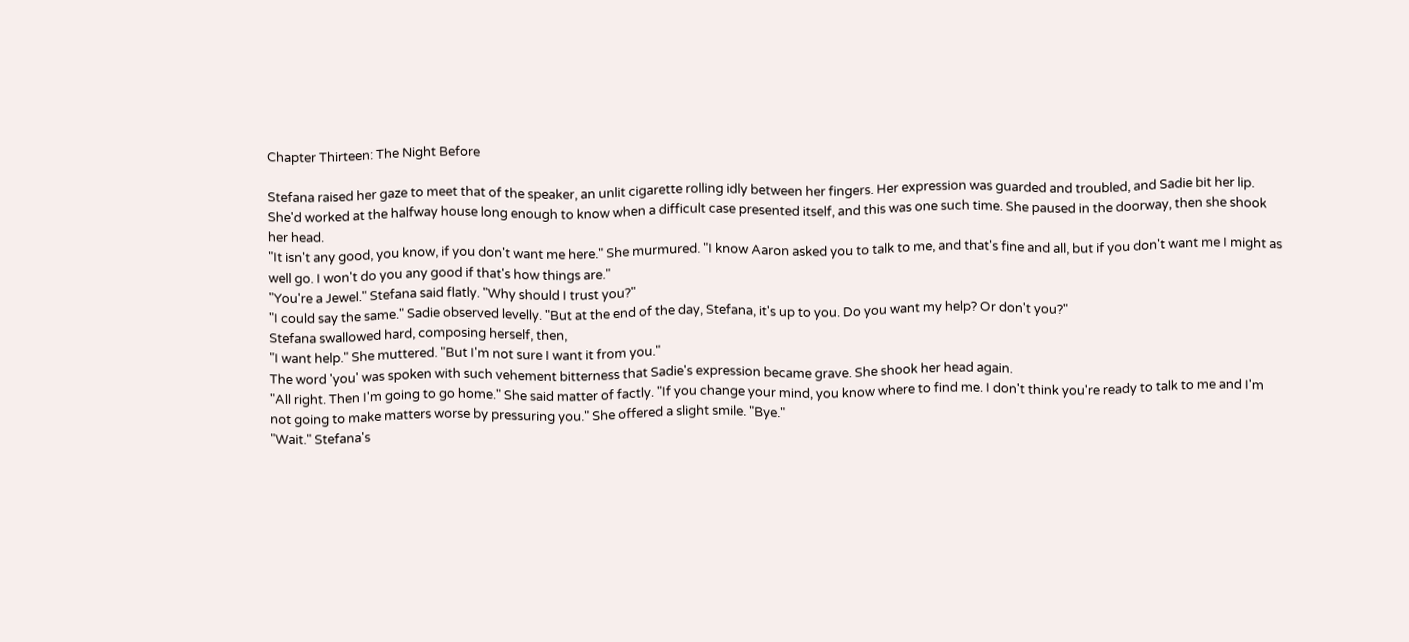Chapter Thirteen: The Night Before

Stefana raised her gaze to meet that of the speaker, an unlit cigarette rolling idly between her fingers. Her expression was guarded and troubled, and Sadie bit her lip. She'd worked at the halfway house long enough to know when a difficult case presented itself, and this was one such time. She paused in the doorway, then she shook her head.
"It isn't any good, you know, if you don't want me here." She murmured. "I know Aaron asked you to talk to me, and that's fine and all, but if you don't want me I might as well go. I won't do you any good if that's how things are."
"You're a Jewel." Stefana said flatly. "Why should I trust you?"
"I could say the same." Sadie observed levelly. "But at the end of the day, Stefana, it's up to you. Do you want my help? Or don't you?"
Stefana swallowed hard, composing herself, then,
"I want help." She muttered. "But I'm not sure I want it from you."
The word 'you' was spoken with such vehement bitterness that Sadie's expression became grave. She shook her head again.
"All right. Then I'm going to go home." She said matter of factly. "If you change your mind, you know where to find me. I don't think you're ready to talk to me and I'm not going to make matters worse by pressuring you." She offered a slight smile. "Bye."
"Wait." Stefana's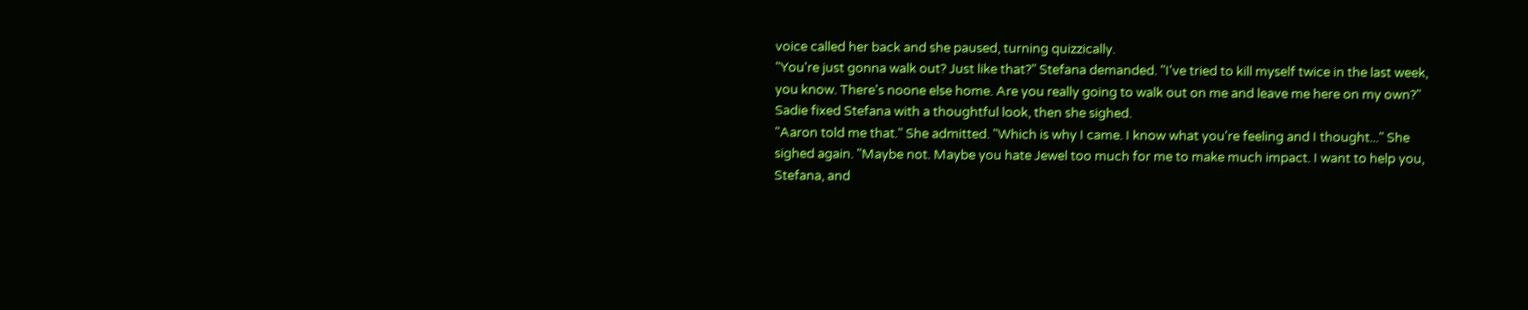voice called her back and she paused, turning quizzically.
"You're just gonna walk out? Just like that?" Stefana demanded. "I've tried to kill myself twice in the last week, you know. There's noone else home. Are you really going to walk out on me and leave me here on my own?"
Sadie fixed Stefana with a thoughtful look, then she sighed.
"Aaron told me that." She admitted. "Which is why I came. I know what you're feeling and I thought..." She sighed again. "Maybe not. Maybe you hate Jewel too much for me to make much impact. I want to help you, Stefana, and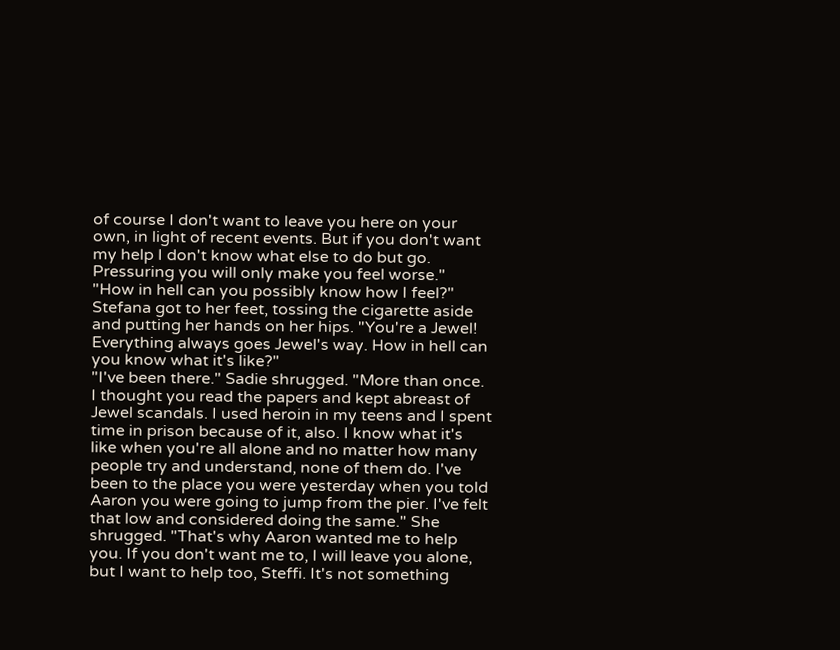of course I don't want to leave you here on your own, in light of recent events. But if you don't want my help I don't know what else to do but go. Pressuring you will only make you feel worse."
"How in hell can you possibly know how I feel?" Stefana got to her feet, tossing the cigarette aside and putting her hands on her hips. "You're a Jewel! Everything always goes Jewel's way. How in hell can you know what it's like?"
"I've been there." Sadie shrugged. "More than once. I thought you read the papers and kept abreast of Jewel scandals. I used heroin in my teens and I spent time in prison because of it, also. I know what it's like when you're all alone and no matter how many people try and understand, none of them do. I've been to the place you were yesterday when you told Aaron you were going to jump from the pier. I've felt that low and considered doing the same." She shrugged. "That's why Aaron wanted me to help you. If you don't want me to, I will leave you alone, but I want to help too, Steffi. It's not something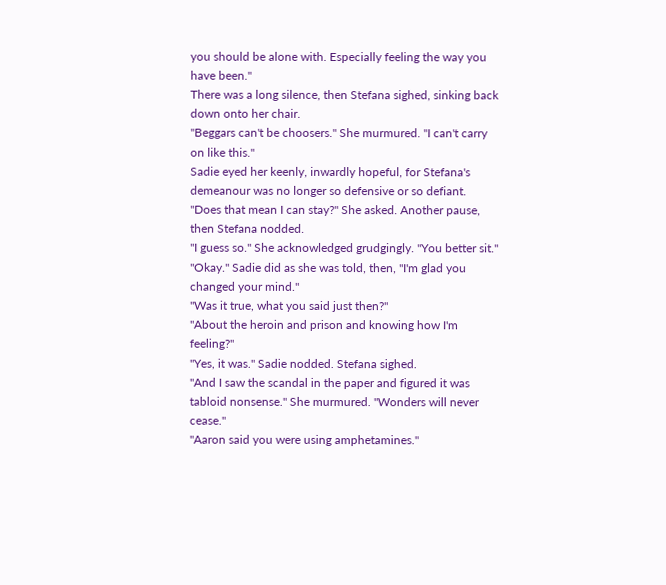you should be alone with. Especially feeling the way you have been."
There was a long silence, then Stefana sighed, sinking back down onto her chair.
"Beggars can't be choosers." She murmured. "I can't carry on like this."
Sadie eyed her keenly, inwardly hopeful, for Stefana's demeanour was no longer so defensive or so defiant.
"Does that mean I can stay?" She asked. Another pause, then Stefana nodded.
"I guess so." She acknowledged grudgingly. "You better sit."
"Okay." Sadie did as she was told, then, "I'm glad you changed your mind."
"Was it true, what you said just then?"
"About the heroin and prison and knowing how I'm feeling?"
"Yes, it was." Sadie nodded. Stefana sighed.
"And I saw the scandal in the paper and figured it was tabloid nonsense." She murmured. "Wonders will never cease."
"Aaron said you were using amphetamines."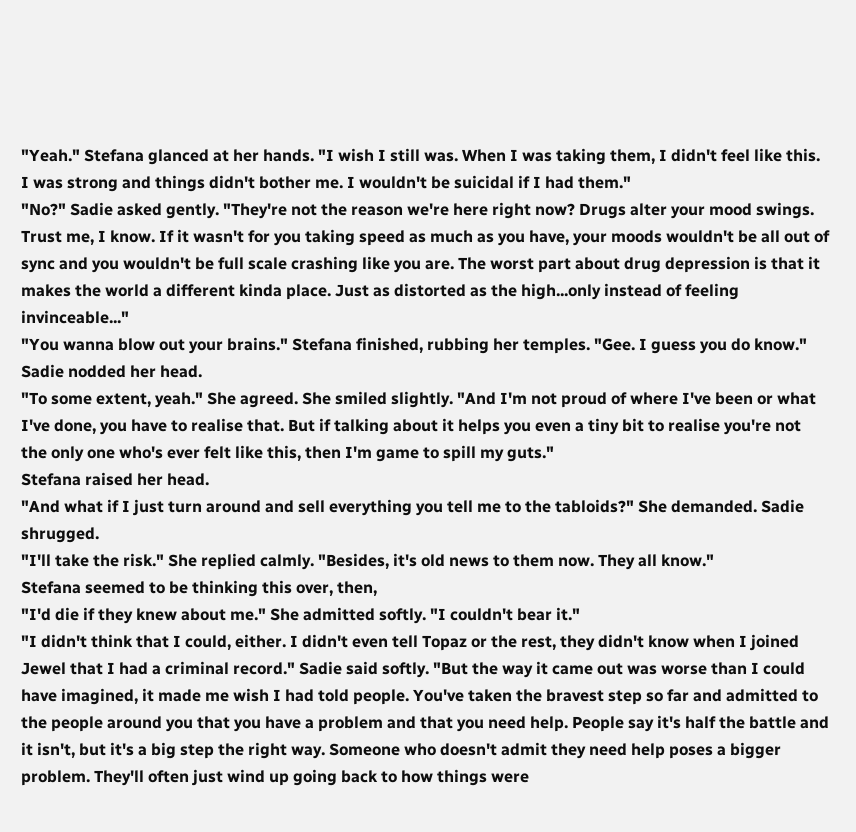"Yeah." Stefana glanced at her hands. "I wish I still was. When I was taking them, I didn't feel like this. I was strong and things didn't bother me. I wouldn't be suicidal if I had them."
"No?" Sadie asked gently. "They're not the reason we're here right now? Drugs alter your mood swings. Trust me, I know. If it wasn't for you taking speed as much as you have, your moods wouldn't be all out of sync and you wouldn't be full scale crashing like you are. The worst part about drug depression is that it makes the world a different kinda place. Just as distorted as the high...only instead of feeling invinceable..."
"You wanna blow out your brains." Stefana finished, rubbing her temples. "Gee. I guess you do know."
Sadie nodded her head.
"To some extent, yeah." She agreed. She smiled slightly. "And I'm not proud of where I've been or what I've done, you have to realise that. But if talking about it helps you even a tiny bit to realise you're not the only one who's ever felt like this, then I'm game to spill my guts."
Stefana raised her head.
"And what if I just turn around and sell everything you tell me to the tabloids?" She demanded. Sadie shrugged.
"I'll take the risk." She replied calmly. "Besides, it's old news to them now. They all know."
Stefana seemed to be thinking this over, then,
"I'd die if they knew about me." She admitted softly. "I couldn't bear it."
"I didn't think that I could, either. I didn't even tell Topaz or the rest, they didn't know when I joined Jewel that I had a criminal record." Sadie said softly. "But the way it came out was worse than I could have imagined, it made me wish I had told people. You've taken the bravest step so far and admitted to the people around you that you have a problem and that you need help. People say it's half the battle and it isn't, but it's a big step the right way. Someone who doesn't admit they need help poses a bigger problem. They'll often just wind up going back to how things were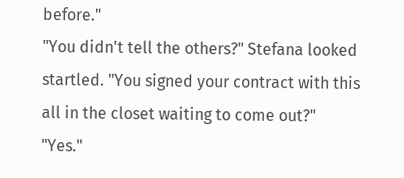before."
"You didn't tell the others?" Stefana looked startled. "You signed your contract with this all in the closet waiting to come out?"
"Yes."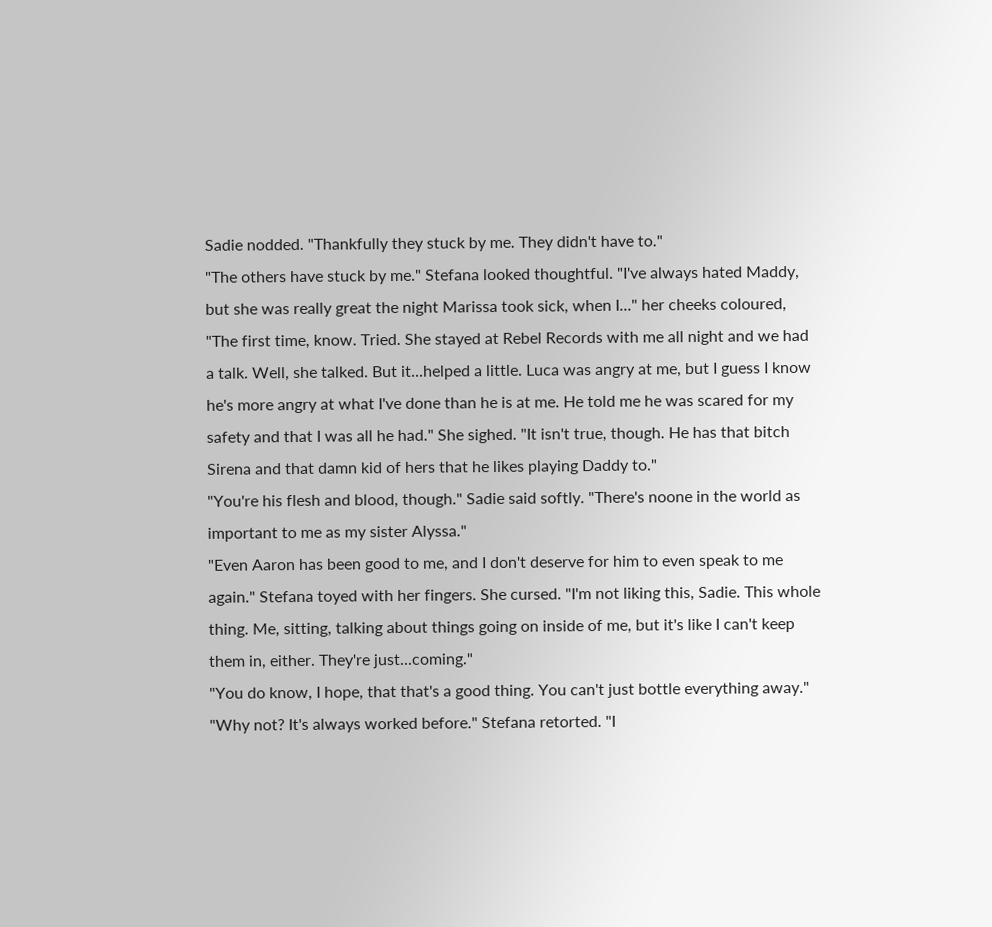Sadie nodded. "Thankfully they stuck by me. They didn't have to."
"The others have stuck by me." Stefana looked thoughtful. "I've always hated Maddy, but she was really great the night Marissa took sick, when I..." her cheeks coloured, "The first time, know. Tried. She stayed at Rebel Records with me all night and we had a talk. Well, she talked. But it...helped a little. Luca was angry at me, but I guess I know he's more angry at what I've done than he is at me. He told me he was scared for my safety and that I was all he had." She sighed. "It isn't true, though. He has that bitch Sirena and that damn kid of hers that he likes playing Daddy to."
"You're his flesh and blood, though." Sadie said softly. "There's noone in the world as important to me as my sister Alyssa."
"Even Aaron has been good to me, and I don't deserve for him to even speak to me again." Stefana toyed with her fingers. She cursed. "I'm not liking this, Sadie. This whole thing. Me, sitting, talking about things going on inside of me, but it's like I can't keep them in, either. They're just...coming."
"You do know, I hope, that that's a good thing. You can't just bottle everything away."
"Why not? It's always worked before." Stefana retorted. "I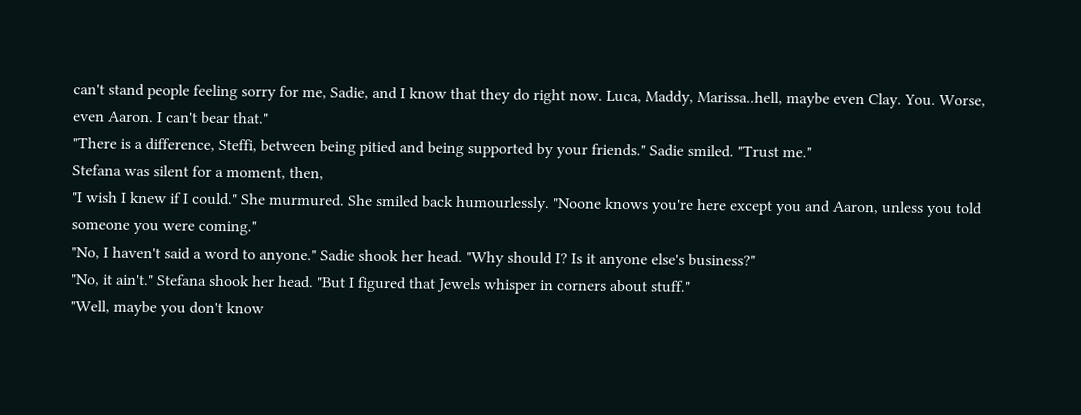can't stand people feeling sorry for me, Sadie, and I know that they do right now. Luca, Maddy, Marissa..hell, maybe even Clay. You. Worse, even Aaron. I can't bear that."
"There is a difference, Steffi, between being pitied and being supported by your friends." Sadie smiled. "Trust me."
Stefana was silent for a moment, then,
"I wish I knew if I could." She murmured. She smiled back humourlessly. "Noone knows you're here except you and Aaron, unless you told someone you were coming."
"No, I haven't said a word to anyone." Sadie shook her head. "Why should I? Is it anyone else's business?"
"No, it ain't." Stefana shook her head. "But I figured that Jewels whisper in corners about stuff."
"Well, maybe you don't know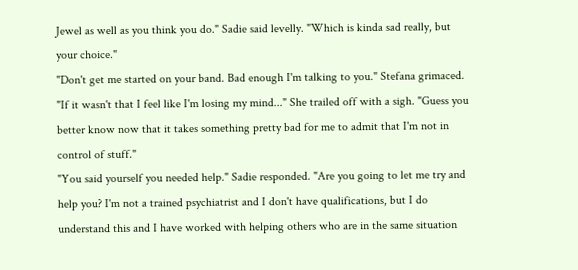Jewel as well as you think you do." Sadie said levelly. "Which is kinda sad really, but your choice."
"Don't get me started on your band. Bad enough I'm talking to you." Stefana grimaced. "If it wasn't that I feel like I'm losing my mind..." She trailed off with a sigh. "Guess you better know now that it takes something pretty bad for me to admit that I'm not in control of stuff."
"You said yourself you needed help." Sadie responded. "Are you going to let me try and help you? I'm not a trained psychiatrist and I don't have qualifications, but I do understand this and I have worked with helping others who are in the same situation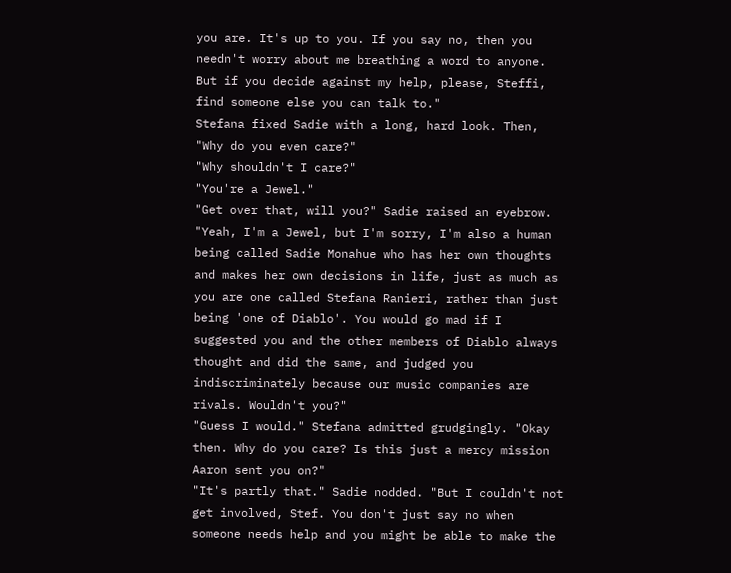you are. It's up to you. If you say no, then you needn't worry about me breathing a word to anyone. But if you decide against my help, please, Steffi, find someone else you can talk to."
Stefana fixed Sadie with a long, hard look. Then,
"Why do you even care?"
"Why shouldn't I care?"
"You're a Jewel."
"Get over that, will you?" Sadie raised an eyebrow. "Yeah, I'm a Jewel, but I'm sorry, I'm also a human being called Sadie Monahue who has her own thoughts and makes her own decisions in life, just as much as you are one called Stefana Ranieri, rather than just being 'one of Diablo'. You would go mad if I suggested you and the other members of Diablo always thought and did the same, and judged you indiscriminately because our music companies are rivals. Wouldn't you?"
"Guess I would." Stefana admitted grudgingly. "Okay then. Why do you care? Is this just a mercy mission Aaron sent you on?"
"It's partly that." Sadie nodded. "But I couldn't not get involved, Stef. You don't just say no when someone needs help and you might be able to make the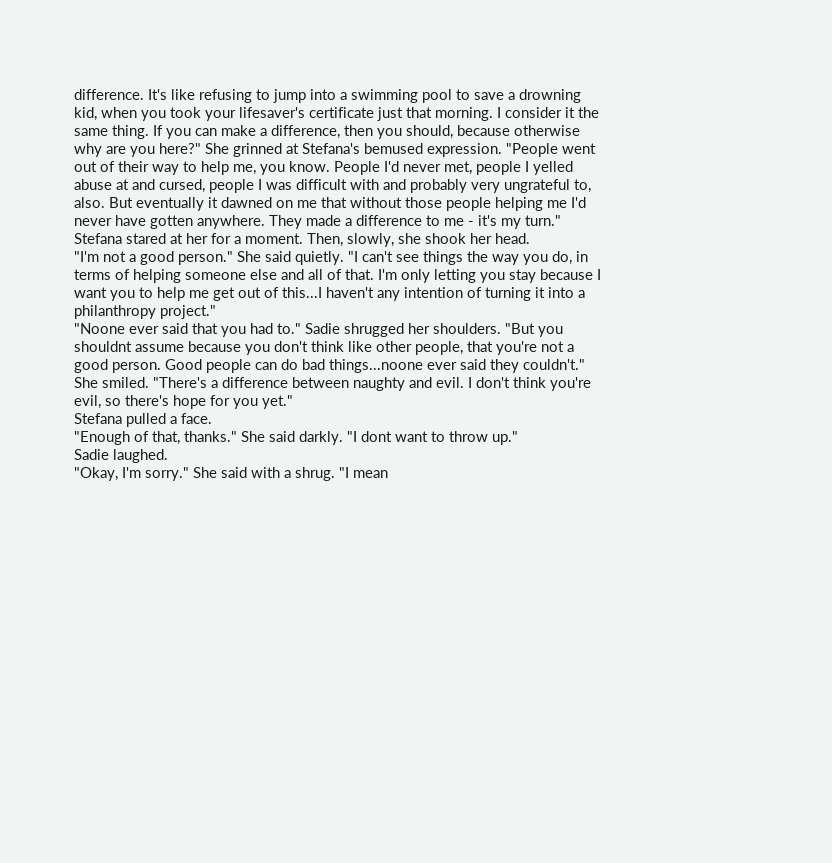difference. It's like refusing to jump into a swimming pool to save a drowning kid, when you took your lifesaver's certificate just that morning. I consider it the same thing. If you can make a difference, then you should, because otherwise why are you here?" She grinned at Stefana's bemused expression. "People went out of their way to help me, you know. People I'd never met, people I yelled abuse at and cursed, people I was difficult with and probably very ungrateful to, also. But eventually it dawned on me that without those people helping me I'd never have gotten anywhere. They made a difference to me - it's my turn."
Stefana stared at her for a moment. Then, slowly, she shook her head.
"I'm not a good person." She said quietly. "I can't see things the way you do, in terms of helping someone else and all of that. I'm only letting you stay because I want you to help me get out of this...I haven't any intention of turning it into a philanthropy project."
"Noone ever said that you had to." Sadie shrugged her shoulders. "But you shouldnt assume because you don't think like other people, that you're not a good person. Good people can do bad things...noone ever said they couldn't." She smiled. "There's a difference between naughty and evil. I don't think you're evil, so there's hope for you yet."
Stefana pulled a face.
"Enough of that, thanks." She said darkly. "I dont want to throw up."
Sadie laughed.
"Okay, I'm sorry." She said with a shrug. "I mean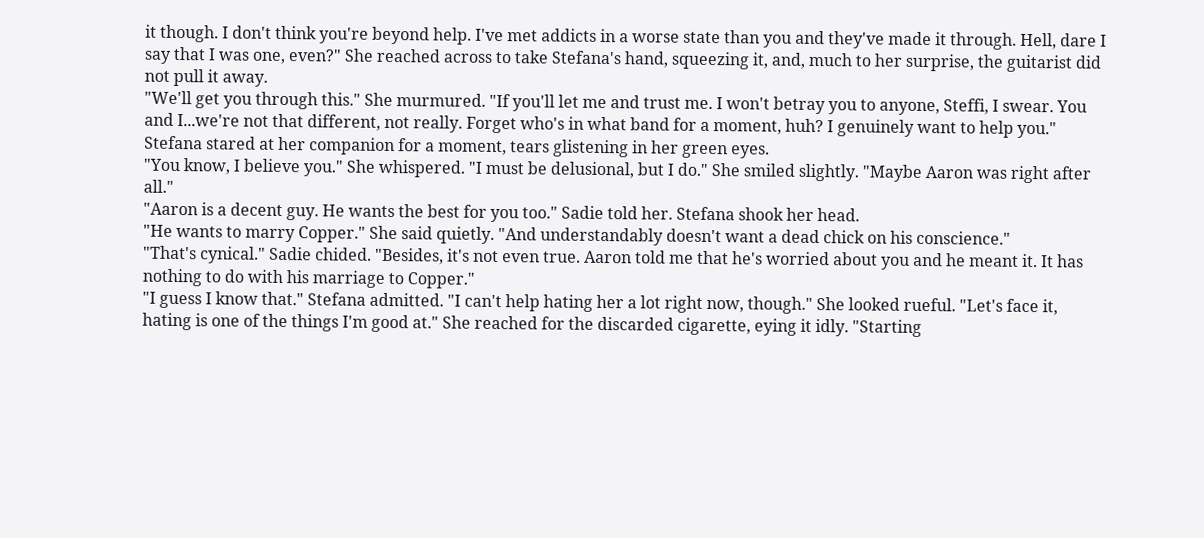it though. I don't think you're beyond help. I've met addicts in a worse state than you and they've made it through. Hell, dare I say that I was one, even?" She reached across to take Stefana's hand, squeezing it, and, much to her surprise, the guitarist did not pull it away.
"We'll get you through this." She murmured. "If you'll let me and trust me. I won't betray you to anyone, Steffi, I swear. You and I...we're not that different, not really. Forget who's in what band for a moment, huh? I genuinely want to help you."
Stefana stared at her companion for a moment, tears glistening in her green eyes.
"You know, I believe you." She whispered. "I must be delusional, but I do." She smiled slightly. "Maybe Aaron was right after all."
"Aaron is a decent guy. He wants the best for you too." Sadie told her. Stefana shook her head.
"He wants to marry Copper." She said quietly. "And understandably doesn't want a dead chick on his conscience."
"That's cynical." Sadie chided. "Besides, it's not even true. Aaron told me that he's worried about you and he meant it. It has nothing to do with his marriage to Copper."
"I guess I know that." Stefana admitted. "I can't help hating her a lot right now, though." She looked rueful. "Let's face it, hating is one of the things I'm good at." She reached for the discarded cigarette, eying it idly. "Starting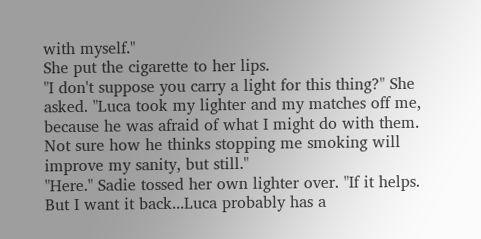with myself."
She put the cigarette to her lips.
"I don't suppose you carry a light for this thing?" She asked. "Luca took my lighter and my matches off me, because he was afraid of what I might do with them. Not sure how he thinks stopping me smoking will improve my sanity, but still."
"Here." Sadie tossed her own lighter over. "If it helps. But I want it back...Luca probably has a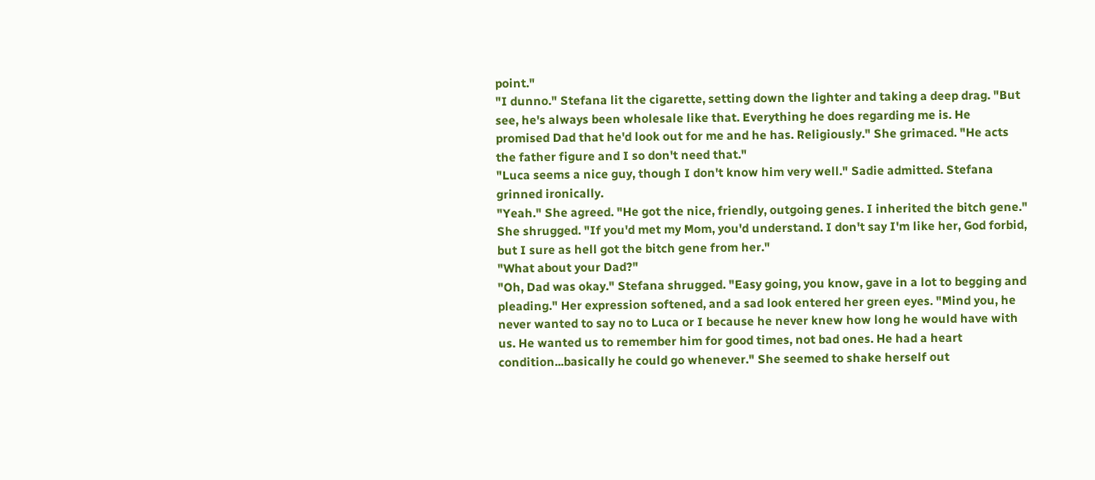point."
"I dunno." Stefana lit the cigarette, setting down the lighter and taking a deep drag. "But see, he's always been wholesale like that. Everything he does regarding me is. He promised Dad that he'd look out for me and he has. Religiously." She grimaced. "He acts the father figure and I so don't need that."
"Luca seems a nice guy, though I don't know him very well." Sadie admitted. Stefana grinned ironically.
"Yeah." She agreed. "He got the nice, friendly, outgoing genes. I inherited the bitch gene." She shrugged. "If you'd met my Mom, you'd understand. I don't say I'm like her, God forbid, but I sure as hell got the bitch gene from her."
"What about your Dad?"
"Oh, Dad was okay." Stefana shrugged. "Easy going, you know, gave in a lot to begging and pleading." Her expression softened, and a sad look entered her green eyes. "Mind you, he never wanted to say no to Luca or I because he never knew how long he would have with us. He wanted us to remember him for good times, not bad ones. He had a heart condition...basically he could go whenever." She seemed to shake herself out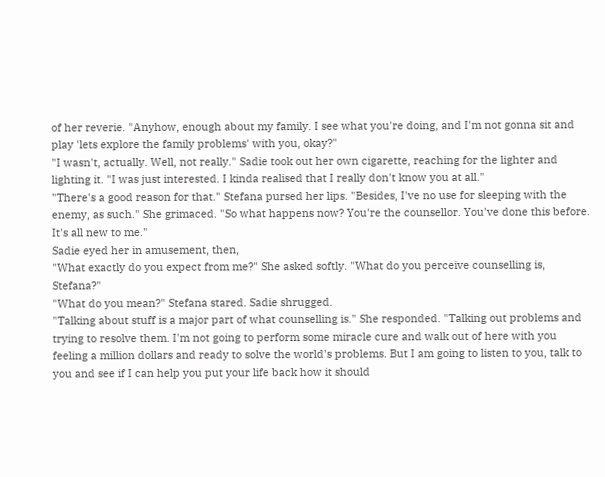of her reverie. "Anyhow, enough about my family. I see what you're doing, and I'm not gonna sit and play 'lets explore the family problems' with you, okay?"
"I wasn't, actually. Well, not really." Sadie took out her own cigarette, reaching for the lighter and lighting it. "I was just interested. I kinda realised that I really don't know you at all."
"There's a good reason for that." Stefana pursed her lips. "Besides, I've no use for sleeping with the enemy, as such." She grimaced. "So what happens now? You're the counsellor. You've done this before. It's all new to me."
Sadie eyed her in amusement, then,
"What exactly do you expect from me?" She asked softly. "What do you perceive counselling is, Stefana?"
"What do you mean?" Stefana stared. Sadie shrugged.
"Talking about stuff is a major part of what counselling is." She responded. "Talking out problems and trying to resolve them. I'm not going to perform some miracle cure and walk out of here with you feeling a million dollars and ready to solve the world's problems. But I am going to listen to you, talk to you and see if I can help you put your life back how it should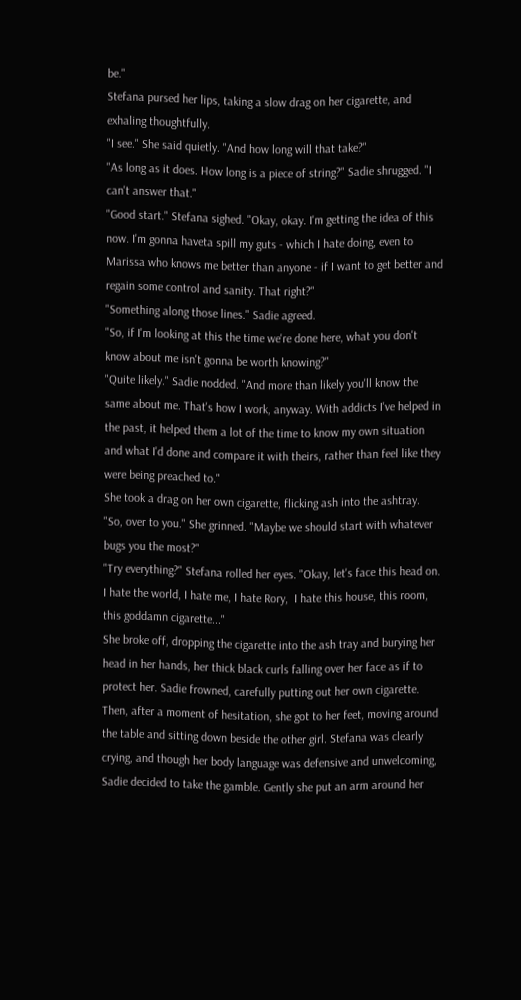be."
Stefana pursed her lips, taking a slow drag on her cigarette, and exhaling thoughtfully.
"I see." She said quietly. "And how long will that take?"
"As long as it does. How long is a piece of string?" Sadie shrugged. "I can't answer that."
"Good start." Stefana sighed. "Okay, okay. I'm getting the idea of this now. I'm gonna haveta spill my guts - which I hate doing, even to Marissa who knows me better than anyone - if I want to get better and regain some control and sanity. That right?"
"Something along those lines." Sadie agreed.
"So, if I'm looking at this the time we're done here, what you don't know about me isn't gonna be worth knowing?"
"Quite likely." Sadie nodded. "And more than likely you'll know the same about me. That's how I work, anyway. With addicts I've helped in the past, it helped them a lot of the time to know my own situation and what I'd done and compare it with theirs, rather than feel like they were being preached to."
She took a drag on her own cigarette, flicking ash into the ashtray. "So, over to you." She grinned. "Maybe we should start with whatever bugs you the most?"
"Try everything?" Stefana rolled her eyes. "Okay, let's face this head on. I hate the world, I hate me, I hate Rory,  I hate this house, this room, this goddamn cigarette..."
She broke off, dropping the cigarette into the ash tray and burying her head in her hands, her thick black curls falling over her face as if to protect her. Sadie frowned, carefully putting out her own cigarette. Then, after a moment of hesitation, she got to her feet, moving around the table and sitting down beside the other girl. Stefana was clearly crying, and though her body language was defensive and unwelcoming, Sadie decided to take the gamble. Gently she put an arm around her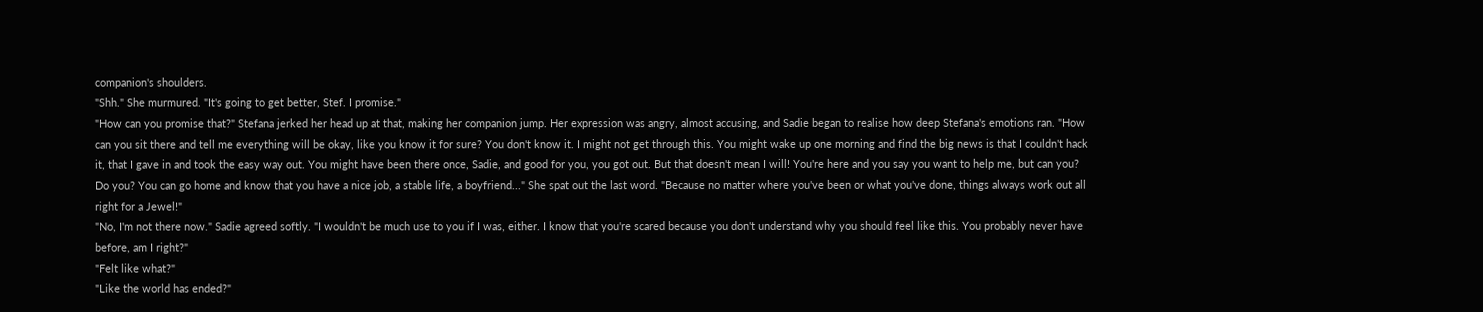companion's shoulders.
"Shh." She murmured. "It's going to get better, Stef. I promise."
"How can you promise that?" Stefana jerked her head up at that, making her companion jump. Her expression was angry, almost accusing, and Sadie began to realise how deep Stefana's emotions ran. "How can you sit there and tell me everything will be okay, like you know it for sure? You don't know it. I might not get through this. You might wake up one morning and find the big news is that I couldn't hack it, that I gave in and took the easy way out. You might have been there once, Sadie, and good for you, you got out. But that doesn't mean I will! You're here and you say you want to help me, but can you? Do you? You can go home and know that you have a nice job, a stable life, a boyfriend..." She spat out the last word. "Because no matter where you've been or what you've done, things always work out all right for a Jewel!"
"No, I'm not there now." Sadie agreed softly. "I wouldn't be much use to you if I was, either. I know that you're scared because you don't understand why you should feel like this. You probably never have before, am I right?"
"Felt like what?"
"Like the world has ended?"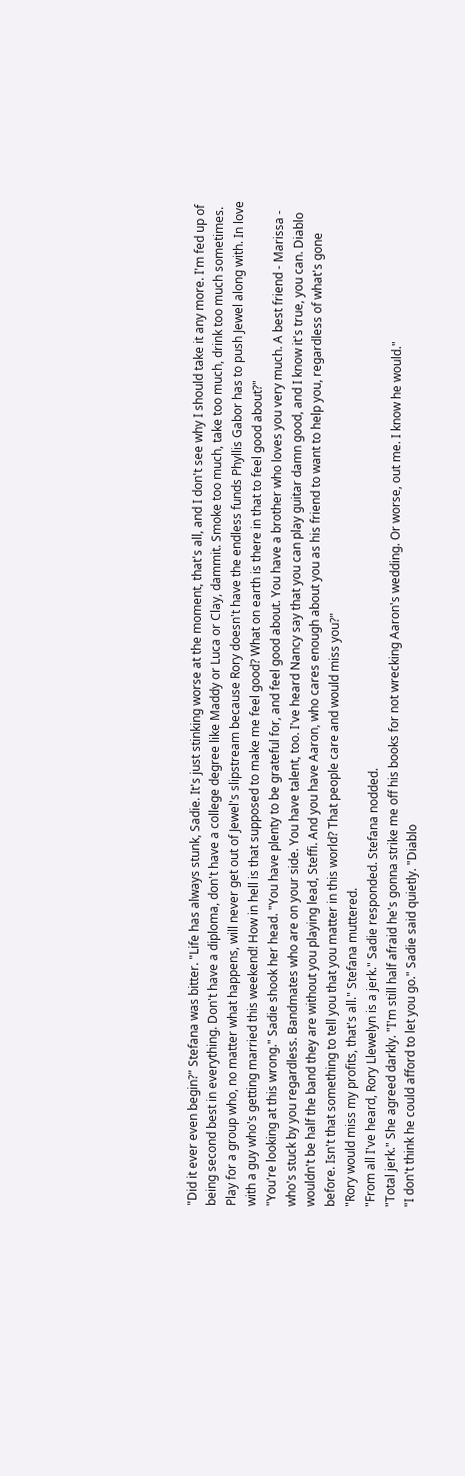"Did it ever even begin?" Stefana was bitter. "Life has always stunk, Sadie. It's just stinking worse at the moment, that's all, and I don't see why I should take it any more. I'm fed up of being second best in everything. Don't have a diploma, don't have a college degree like Maddy or Luca or Clay, dammit. Smoke too much, take too much, drink too much sometimes. Play for a group who, no matter what happens, will never get out of Jewel's slipstream because Rory doesn't have the endless funds Phyllis Gabor has to push Jewel along with. In love with a guy who's getting married this weekend! How in hell is that supposed to make me feel good? What on earth is there in that to feel good about?"
"You're looking at this wrong." Sadie shook her head. "You have plenty to be grateful for, and feel good about. You have a brother who loves you very much. A best friend - Marissa - who's stuck by you regardless. Bandmates who are on your side. You have talent, too. I've heard Nancy say that you can play guitar damn good, and I know it's true, you can. Diablo wouldn't be half the band they are without you playing lead, Steffi. And you have Aaron, who cares enough about you as his friend to want to help you, regardless of what's gone before. Isn't that something to tell you that you matter in this world? That people care and would miss you?"
"Rory would miss my profits, that's all." Stefana muttered.
"From all I've heard, Rory Llewelyn is a jerk." Sadie responded. Stefana nodded.
"Total jerk." She agreed darkly. "I'm still half afraid he's gonna strike me off his books for not wrecking Aaron's wedding. Or worse, out me. I know he would."
"I don't think he could afford to let you go." Sadie said quietly. "Diablo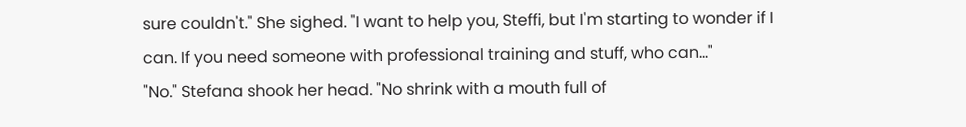sure couldn't." She sighed. "I want to help you, Steffi, but I'm starting to wonder if I can. If you need someone with professional training and stuff, who can..."
"No." Stefana shook her head. "No shrink with a mouth full of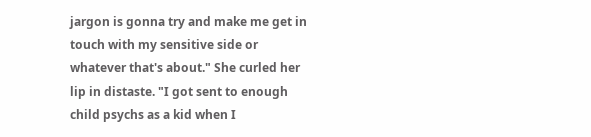jargon is gonna try and make me get in touch with my sensitive side or whatever that's about." She curled her lip in distaste. "I got sent to enough child psychs as a kid when I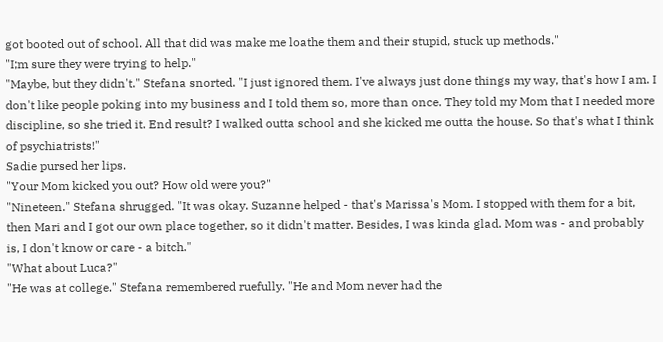got booted out of school. All that did was make me loathe them and their stupid, stuck up methods."
"I;m sure they were trying to help."
"Maybe, but they didn't." Stefana snorted. "I just ignored them. I've always just done things my way, that's how I am. I don't like people poking into my business and I told them so, more than once. They told my Mom that I needed more discipline, so she tried it. End result? I walked outta school and she kicked me outta the house. So that's what I think of psychiatrists!"
Sadie pursed her lips.
"Your Mom kicked you out? How old were you?"
"Nineteen." Stefana shrugged. "It was okay. Suzanne helped - that's Marissa's Mom. I stopped with them for a bit, then Mari and I got our own place together, so it didn't matter. Besides, I was kinda glad. Mom was - and probably is, I don't know or care - a bitch."
"What about Luca?"
"He was at college." Stefana remembered ruefully. "He and Mom never had the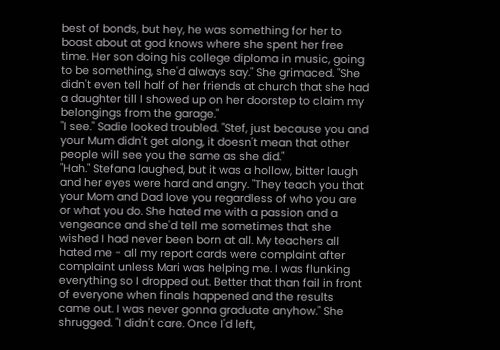best of bonds, but hey, he was something for her to boast about at god knows where she spent her free time. Her son doing his college diploma in music, going to be something, she'd always say." She grimaced. "She didn't even tell half of her friends at church that she had a daughter till I showed up on her doorstep to claim my belongings from the garage."
"I see." Sadie looked troubled. "Stef, just because you and your Mum didn't get along, it doesn't mean that other people will see you the same as she did."
"Hah." Stefana laughed, but it was a hollow, bitter laugh and her eyes were hard and angry. "They teach you that your Mom and Dad love you regardless of who you are or what you do. She hated me with a passion and a vengeance and she'd tell me sometimes that she wished I had never been born at all. My teachers all hated me - all my report cards were complaint after complaint unless Mari was helping me. I was flunking everything so I dropped out. Better that than fail in front of everyone when finals happened and the results came out. I was never gonna graduate anyhow." She shrugged. "I didn't care. Once I'd left,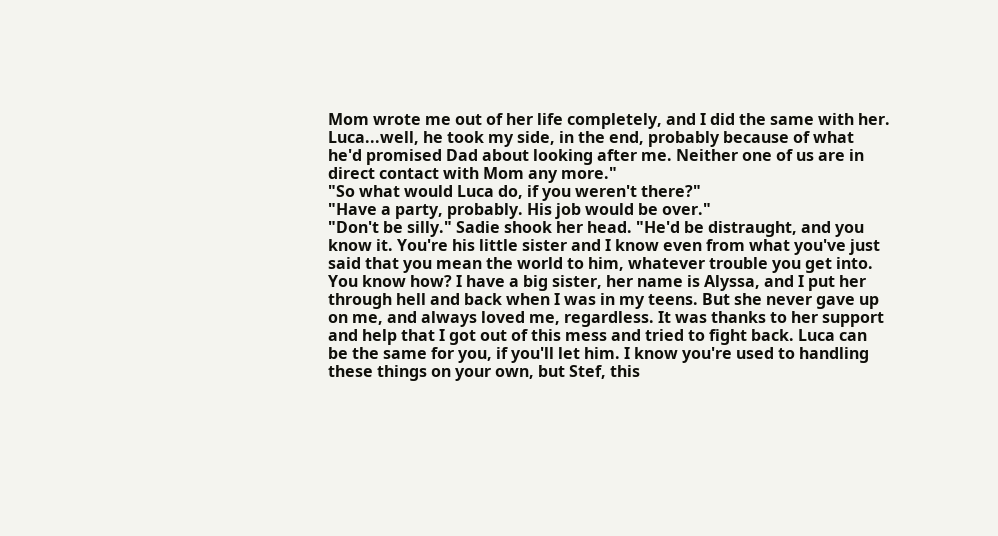Mom wrote me out of her life completely, and I did the same with her. Luca...well, he took my side, in the end, probably because of what he'd promised Dad about looking after me. Neither one of us are in direct contact with Mom any more."
"So what would Luca do, if you weren't there?"
"Have a party, probably. His job would be over."
"Don't be silly." Sadie shook her head. "He'd be distraught, and you know it. You're his little sister and I know even from what you've just said that you mean the world to him, whatever trouble you get into. You know how? I have a big sister, her name is Alyssa, and I put her through hell and back when I was in my teens. But she never gave up on me, and always loved me, regardless. It was thanks to her support and help that I got out of this mess and tried to fight back. Luca can be the same for you, if you'll let him. I know you're used to handling these things on your own, but Stef, this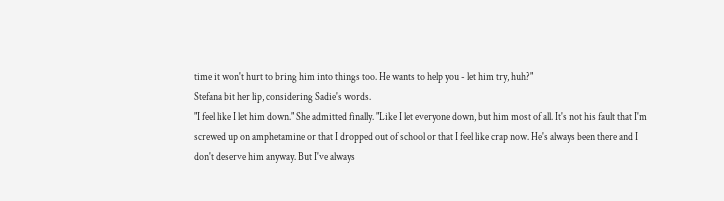time it won't hurt to bring him into things too. He wants to help you - let him try, huh?"
Stefana bit her lip, considering Sadie's words.
"I feel like I let him down." She admitted finally. "Like I let everyone down, but him most of all. It's not his fault that I'm screwed up on amphetamine or that I dropped out of school or that I feel like crap now. He's always been there and I don't deserve him anyway. But I've always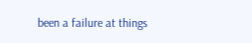been a failure at things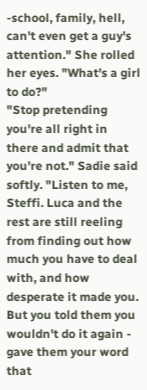-school, family, hell, can't even get a guy's attention." She rolled her eyes. "What's a girl to do?"
"Stop pretending you're all right in there and admit that you're not." Sadie said softly. "Listen to me, Steffi. Luca and the rest are still reeling from finding out how much you have to deal with, and how desperate it made you. But you told them you wouldn't do it again - gave them your word that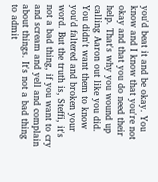you'd beat it and be okay. You know and I know that you're not okay and that you do need their help. That's why you wound up calling Aaron out like you did. You didn't want them to know you'd faltered and broken your word. But the truth is, Steffi, it's not a bad thing, if you want to cry and scream and yell and complain about things. It's not a bad thing to admit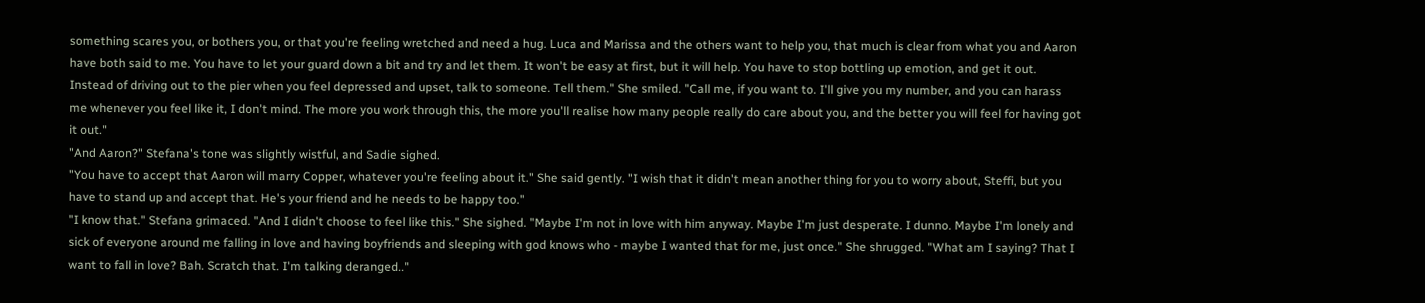something scares you, or bothers you, or that you're feeling wretched and need a hug. Luca and Marissa and the others want to help you, that much is clear from what you and Aaron have both said to me. You have to let your guard down a bit and try and let them. It won't be easy at first, but it will help. You have to stop bottling up emotion, and get it out. Instead of driving out to the pier when you feel depressed and upset, talk to someone. Tell them." She smiled. "Call me, if you want to. I'll give you my number, and you can harass me whenever you feel like it, I don't mind. The more you work through this, the more you'll realise how many people really do care about you, and the better you will feel for having got it out."
"And Aaron?" Stefana's tone was slightly wistful, and Sadie sighed.
"You have to accept that Aaron will marry Copper, whatever you're feeling about it." She said gently. "I wish that it didn't mean another thing for you to worry about, Steffi, but you have to stand up and accept that. He's your friend and he needs to be happy too."
"I know that." Stefana grimaced. "And I didn't choose to feel like this." She sighed. "Maybe I'm not in love with him anyway. Maybe I'm just desperate. I dunno. Maybe I'm lonely and sick of everyone around me falling in love and having boyfriends and sleeping with god knows who - maybe I wanted that for me, just once." She shrugged. "What am I saying? That I want to fall in love? Bah. Scratch that. I'm talking deranged.."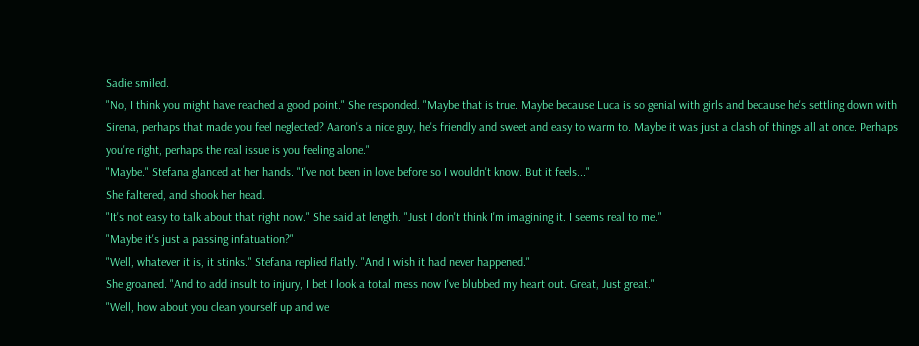Sadie smiled.
"No, I think you might have reached a good point." She responded. "Maybe that is true. Maybe because Luca is so genial with girls and because he's settling down with Sirena, perhaps that made you feel neglected? Aaron's a nice guy, he's friendly and sweet and easy to warm to. Maybe it was just a clash of things all at once. Perhaps you're right, perhaps the real issue is you feeling alone."
"Maybe." Stefana glanced at her hands. "I've not been in love before so I wouldn't know. But it feels..."
She faltered, and shook her head.
"It's not easy to talk about that right now." She said at length. "Just I don't think I'm imagining it. I seems real to me."
"Maybe it's just a passing infatuation?"
"Well, whatever it is, it stinks." Stefana replied flatly. "And I wish it had never happened."
She groaned. "And to add insult to injury, I bet I look a total mess now I've blubbed my heart out. Great, Just great."
"Well, how about you clean yourself up and we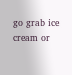go grab ice cream or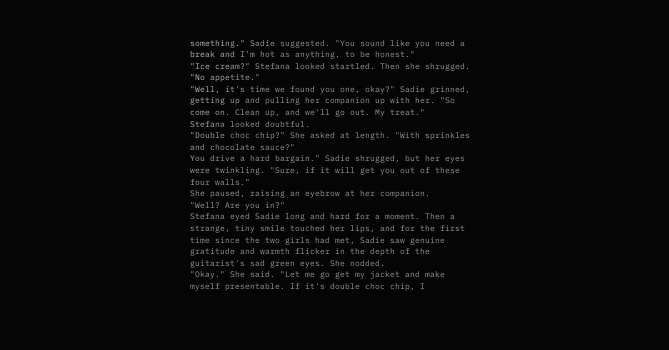something." Sadie suggested. "You sound like you need a break and I'm hot as anything, to be honest."
"Ice cream?" Stefana looked startled. Then she shrugged. "No appetite."
"Well, it's time we found you one, okay?" Sadie grinned, getting up and pulling her companion up with her. "So come on. Clean up, and we'll go out. My treat."
Stefana looked doubtful.
"Double choc chip?" She asked at length. "With sprinkles and chocolate sauce?"
You drive a hard bargain." Sadie shrugged, but her eyes were twinkling. "Sure, if it will get you out of these four walls."
She paused, raising an eyebrow at her companion.
"Well? Are you in?"
Stefana eyed Sadie long and hard for a moment. Then a strange, tiny smile touched her lips, and for the first time since the two girls had met, Sadie saw genuine gratitude and warmth flicker in the depth of the guitarist's sad green eyes. She nodded.
"Okay." She said. "Let me go get my jacket and make myself presentable. If it's double choc chip, I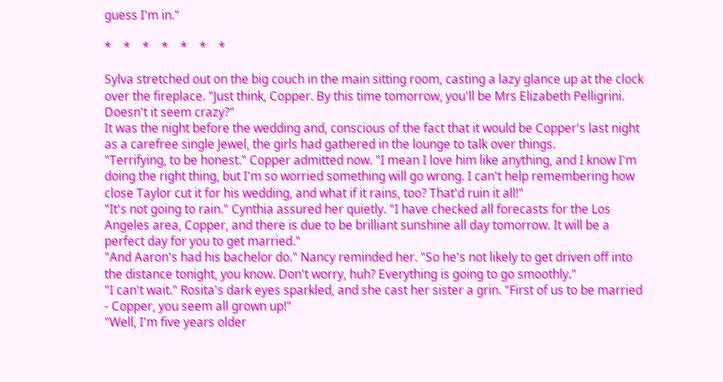guess I'm in."

*    *    *    *    *    *    *

Sylva stretched out on the big couch in the main sitting room, casting a lazy glance up at the clock over the fireplace. "Just think, Copper. By this time tomorrow, you'll be Mrs Elizabeth Pelligrini. Doesn't it seem crazy?"
It was the night before the wedding and, conscious of the fact that it would be Copper's last night as a carefree single Jewel, the girls had gathered in the lounge to talk over things.
"Terrifying, to be honest." Copper admitted now. "I mean I love him like anything, and I know I'm doing the right thing, but I'm so worried something will go wrong. I can't help remembering how close Taylor cut it for his wedding, and what if it rains, too? That'd ruin it all!"
"It's not going to rain." Cynthia assured her quietly. "I have checked all forecasts for the Los Angeles area, Copper, and there is due to be brilliant sunshine all day tomorrow. It will be a perfect day for you to get married."
"And Aaron's had his bachelor do." Nancy reminded her. "So he's not likely to get driven off into the distance tonight, you know. Don't worry, huh? Everything is going to go smoothly."
"I can't wait." Rosita's dark eyes sparkled, and she cast her sister a grin. "First of us to be married - Copper, you seem all grown up!"
"Well, I'm five years older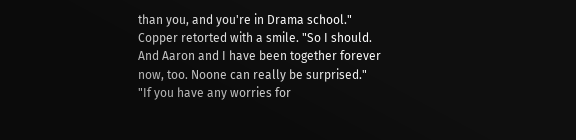than you, and you're in Drama school." Copper retorted with a smile. "So I should. And Aaron and I have been together forever now, too. Noone can really be surprised."
"If you have any worries for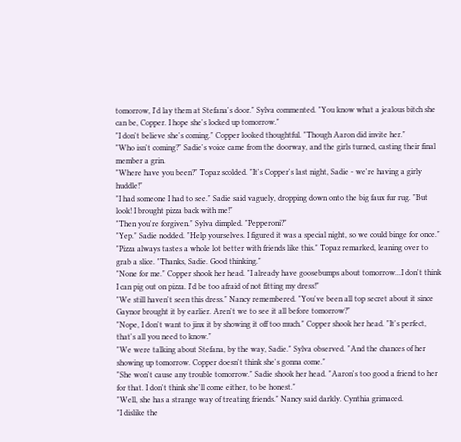tomorrow, I'd lay them at Stefana's door." Sylva commented. "You know what a jealous bitch she can be, Copper. I hope she's locked up tomorrow."
"I don't believe she's coming." Copper looked thoughtful. "Though Aaron did invite her."
"Who isn't coming?" Sadie's voice came from the doorway, and the girls turned, casting their final member a grin.
"Where have you been?" Topaz scolded. "It's Copper's last night, Sadie - we're having a girly huddle!"
"I had someone I had to see." Sadie said vaguely, dropping down onto the big faux fur rug. "But look! I brought pizza back with me!"
"Then you're forgiven." Sylva dimpled. "Pepperoni?"
"Yep." Sadie nodded. "Help yourselves. I figured it was a special night, so we could binge for once."
"Pizza always tastes a whole lot better with friends like this." Topaz remarked, leaning over to grab a slice. "Thanks, Sadie. Good thinking."
"None for me." Copper shook her head. "I already have goosebumps about tomorrow...I don't think I can pig out on pizza. I'd be too afraid of not fitting my dress!"
"We still haven't seen this dress." Nancy remembered. "You've been all top secret about it since Gaynor brought it by earlier. Aren't we to see it all before tomorrow?"
"Nope, I don't want to jinx it by showing it off too much." Copper shook her head. "It's perfect, that's all you need to know."
"We were talking about Stefana, by the way, Sadie." Sylva observed. "And the chances of her showing up tomorrow. Copper doesn't think she's gonna come."
"She won't cause any trouble tomorrow." Sadie shook her head. "Aaron's too good a friend to her for that. I don't think she'll come either, to be honest."
"Well, she has a strange way of treating friends." Nancy said darkly. Cynthia grimaced.
"I dislike the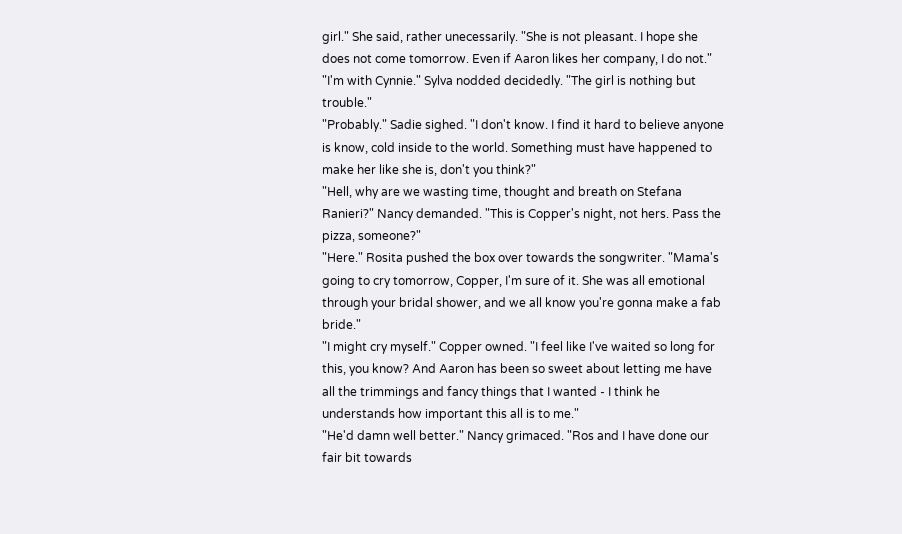girl." She said, rather unecessarily. "She is not pleasant. I hope she does not come tomorrow. Even if Aaron likes her company, I do not."
"I'm with Cynnie." Sylva nodded decidedly. "The girl is nothing but trouble."
"Probably." Sadie sighed. "I don't know. I find it hard to believe anyone is know, cold inside to the world. Something must have happened to make her like she is, don't you think?"
"Hell, why are we wasting time, thought and breath on Stefana Ranieri?" Nancy demanded. "This is Copper's night, not hers. Pass the pizza, someone?"
"Here." Rosita pushed the box over towards the songwriter. "Mama's going to cry tomorrow, Copper, I'm sure of it. She was all emotional through your bridal shower, and we all know you're gonna make a fab bride."
"I might cry myself." Copper owned. "I feel like I've waited so long for this, you know? And Aaron has been so sweet about letting me have all the trimmings and fancy things that I wanted - I think he understands how important this all is to me."
"He'd damn well better." Nancy grimaced. "Ros and I have done our fair bit towards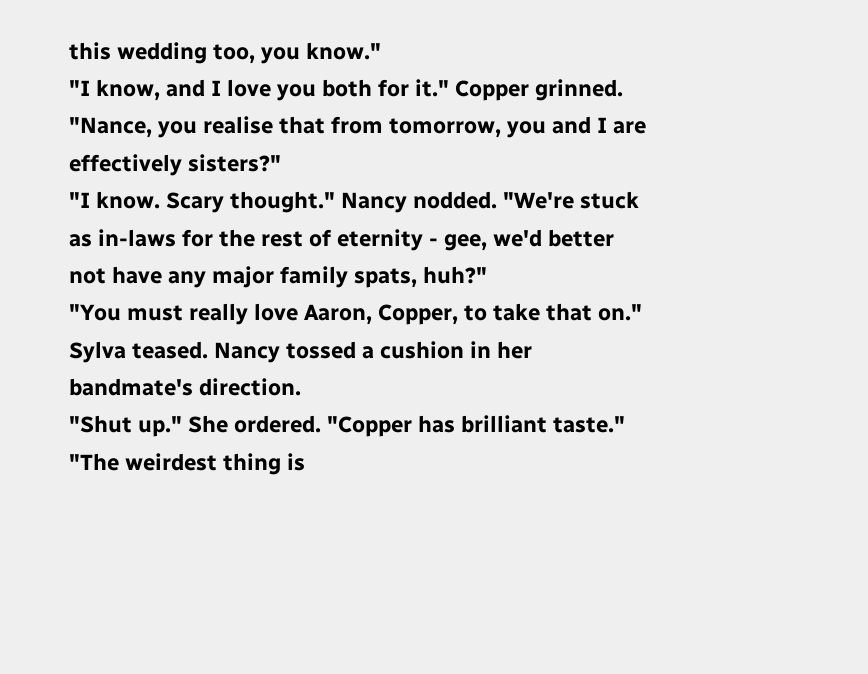this wedding too, you know."
"I know, and I love you both for it." Copper grinned. "Nance, you realise that from tomorrow, you and I are effectively sisters?"
"I know. Scary thought." Nancy nodded. "We're stuck as in-laws for the rest of eternity - gee, we'd better not have any major family spats, huh?"
"You must really love Aaron, Copper, to take that on." Sylva teased. Nancy tossed a cushion in her bandmate's direction.
"Shut up." She ordered. "Copper has brilliant taste."
"The weirdest thing is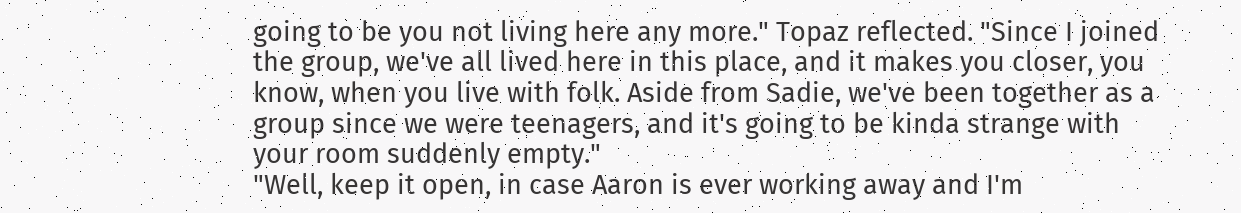going to be you not living here any more." Topaz reflected. "Since I joined the group, we've all lived here in this place, and it makes you closer, you know, when you live with folk. Aside from Sadie, we've been together as a group since we were teenagers, and it's going to be kinda strange with your room suddenly empty."
"Well, keep it open, in case Aaron is ever working away and I'm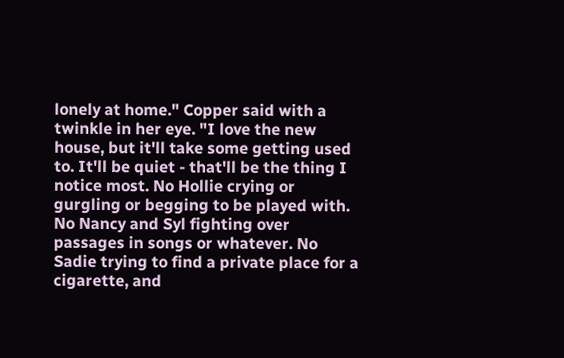lonely at home." Copper said with a twinkle in her eye. "I love the new house, but it'll take some getting used to. It'll be quiet - that'll be the thing I notice most. No Hollie crying or gurgling or begging to be played with. No Nancy and Syl fighting over passages in songs or whatever. No Sadie trying to find a private place for a cigarette, and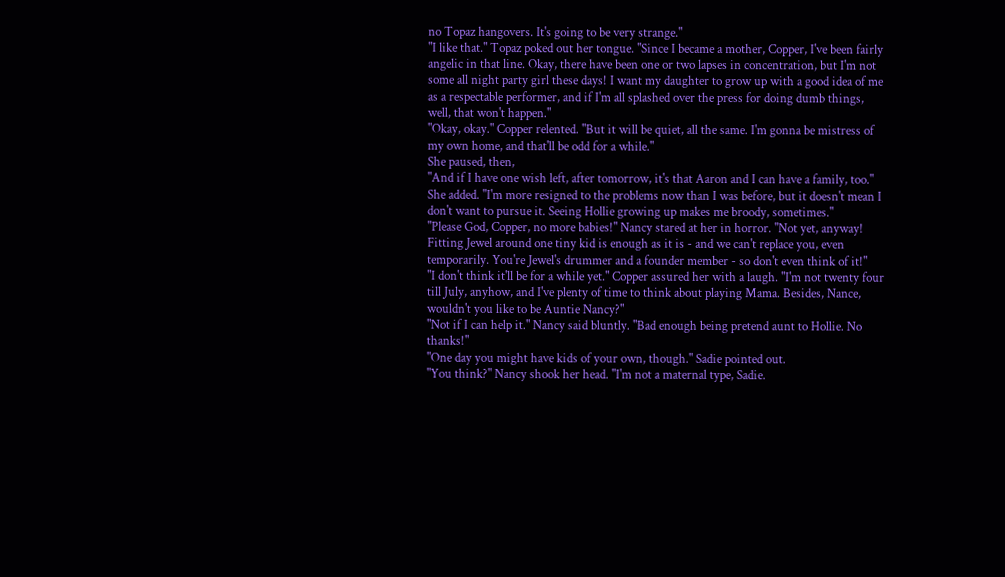no Topaz hangovers. It's going to be very strange."
"I like that." Topaz poked out her tongue. "Since I became a mother, Copper, I've been fairly angelic in that line. Okay, there have been one or two lapses in concentration, but I'm not some all night party girl these days! I want my daughter to grow up with a good idea of me as a respectable performer, and if I'm all splashed over the press for doing dumb things, well, that won't happen."
"Okay, okay." Copper relented. "But it will be quiet, all the same. I'm gonna be mistress of my own home, and that'll be odd for a while."
She paused, then,
"And if I have one wish left, after tomorrow, it's that Aaron and I can have a family, too." She added. "I'm more resigned to the problems now than I was before, but it doesn't mean I don't want to pursue it. Seeing Hollie growing up makes me broody, sometimes."
"Please God, Copper, no more babies!" Nancy stared at her in horror. "Not yet, anyway! Fitting Jewel around one tiny kid is enough as it is - and we can't replace you, even temporarily. You're Jewel's drummer and a founder member - so don't even think of it!"
"I don't think it'll be for a while yet." Copper assured her with a laugh. "I'm not twenty four till July, anyhow, and I've plenty of time to think about playing Mama. Besides, Nance, wouldn't you like to be Auntie Nancy?"
"Not if I can help it." Nancy said bluntly. "Bad enough being pretend aunt to Hollie. No thanks!"
"One day you might have kids of your own, though." Sadie pointed out.
"You think?" Nancy shook her head. "I'm not a maternal type, Sadie.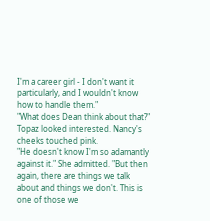I'm a career girl - I don't want it particularly, and I wouldn't know how to handle them."
"What does Dean think about that?" Topaz looked interested. Nancy's cheeks touched pink.
"He doesn't know I'm so adamantly against it." She admitted. "But then again, there are things we talk about and things we don't. This is one of those we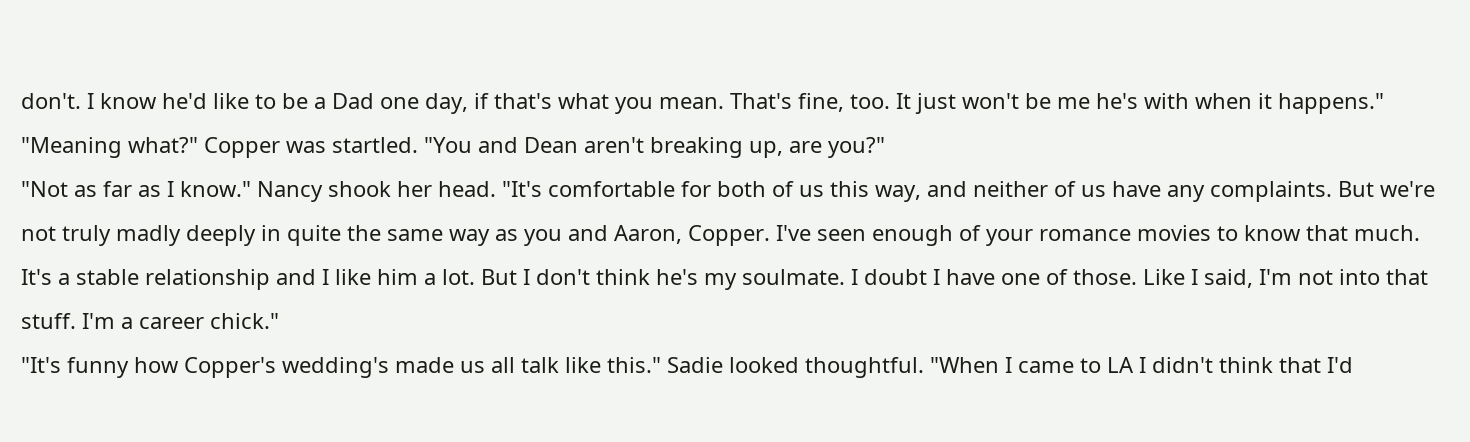don't. I know he'd like to be a Dad one day, if that's what you mean. That's fine, too. It just won't be me he's with when it happens."
"Meaning what?" Copper was startled. "You and Dean aren't breaking up, are you?"
"Not as far as I know." Nancy shook her head. "It's comfortable for both of us this way, and neither of us have any complaints. But we're not truly madly deeply in quite the same way as you and Aaron, Copper. I've seen enough of your romance movies to know that much. It's a stable relationship and I like him a lot. But I don't think he's my soulmate. I doubt I have one of those. Like I said, I'm not into that stuff. I'm a career chick."
"It's funny how Copper's wedding's made us all talk like this." Sadie looked thoughtful. "When I came to LA I didn't think that I'd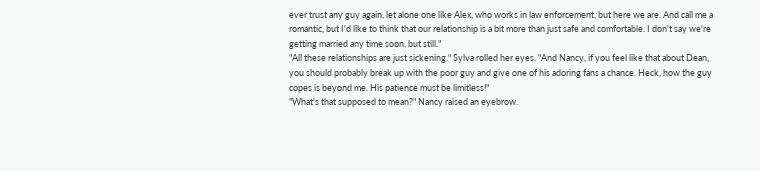ever trust any guy again, let alone one like Alex, who works in law enforcement, but here we are. And call me a romantic, but I'd like to think that our relationship is a bit more than just safe and comfortable. I don't say we're getting married any time soon, but still."
"All these relationships are just sickening." Sylva rolled her eyes. "And Nancy, if you feel like that about Dean, you should probably break up with the poor guy and give one of his adoring fans a chance. Heck, how the guy copes is beyond me. His patience must be limitless!"
"What's that supposed to mean?" Nancy raised an eyebrow.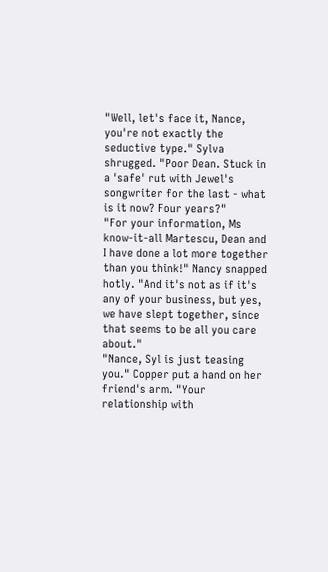"Well, let's face it, Nance, you're not exactly the seductive type." Sylva shrugged. "Poor Dean. Stuck in a 'safe' rut with Jewel's songwriter for the last - what is it now? Four years?"
"For your information, Ms know-it-all Martescu, Dean and I have done a lot more together than you think!" Nancy snapped hotly. "And it's not as if it's any of your business, but yes, we have slept together, since that seems to be all you care about."
"Nance, Syl is just teasing you." Copper put a hand on her friend's arm. "Your relationship with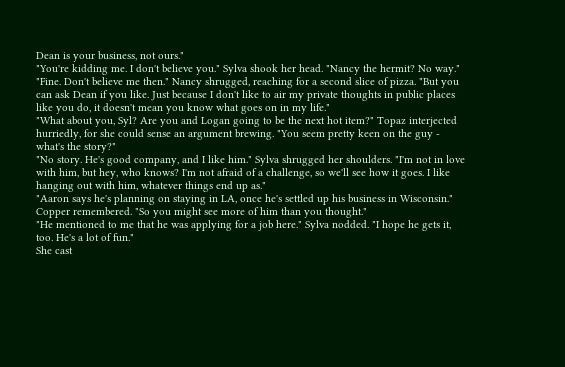Dean is your business, not ours."
"You're kidding me. I don't believe you." Sylva shook her head. "Nancy the hermit? No way."
"Fine. Don't believe me then." Nancy shrugged, reaching for a second slice of pizza. "But you can ask Dean if you like. Just because I don't like to air my private thoughts in public places like you do, it doesn't mean you know what goes on in my life."
"What about you, Syl? Are you and Logan going to be the next hot item?" Topaz interjected hurriedly, for she could sense an argument brewing. "You seem pretty keen on the guy - what's the story?"
"No story. He's good company, and I like him." Sylva shrugged her shoulders. "I'm not in love with him, but hey, who knows? I'm not afraid of a challenge, so we'll see how it goes. I like hanging out with him, whatever things end up as."
"Aaron says he's planning on staying in LA, once he's settled up his business in Wisconsin." Copper remembered. "So you might see more of him than you thought."
"He mentioned to me that he was applying for a job here." Sylva nodded. "I hope he gets it, too. He's a lot of fun."
She cast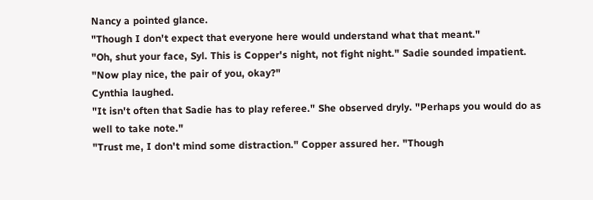Nancy a pointed glance.
"Though I don't expect that everyone here would understand what that meant."
"Oh, shut your face, Syl. This is Copper's night, not fight night." Sadie sounded impatient. "Now play nice, the pair of you, okay?"
Cynthia laughed.
"It isn't often that Sadie has to play referee." She observed dryly. "Perhaps you would do as well to take note."
"Trust me, I don't mind some distraction." Copper assured her. "Though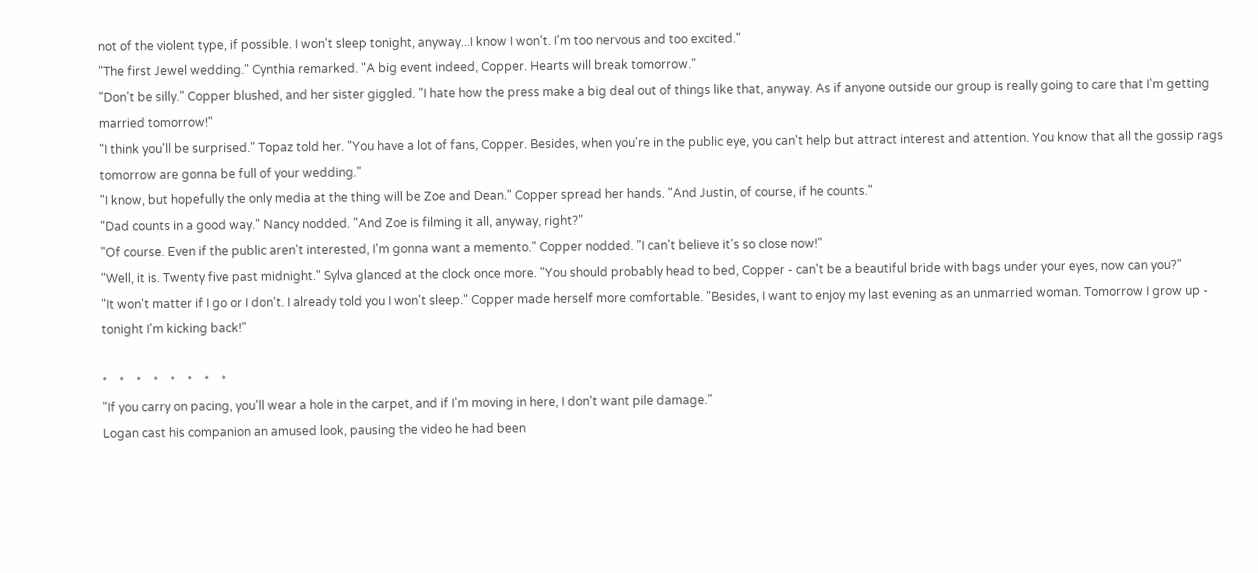not of the violent type, if possible. I won't sleep tonight, anyway...I know I won't. I'm too nervous and too excited."
"The first Jewel wedding." Cynthia remarked. "A big event indeed, Copper. Hearts will break tomorrow."
"Don't be silly." Copper blushed, and her sister giggled. "I hate how the press make a big deal out of things like that, anyway. As if anyone outside our group is really going to care that I'm getting married tomorrow!"
"I think you'll be surprised." Topaz told her. "You have a lot of fans, Copper. Besides, when you're in the public eye, you can't help but attract interest and attention. You know that all the gossip rags tomorrow are gonna be full of your wedding."
"I know, but hopefully the only media at the thing will be Zoe and Dean." Copper spread her hands. "And Justin, of course, if he counts."
"Dad counts in a good way." Nancy nodded. "And Zoe is filming it all, anyway, right?"
"Of course. Even if the public aren't interested, I'm gonna want a memento." Copper nodded. "I can't believe it's so close now!"
"Well, it is. Twenty five past midnight." Sylva glanced at the clock once more. "You should probably head to bed, Copper - can't be a beautiful bride with bags under your eyes, now can you?"
"It won't matter if I go or I don't. I already told you I won't sleep." Copper made herself more comfortable. "Besides, I want to enjoy my last evening as an unmarried woman. Tomorrow I grow up - tonight I'm kicking back!"

*    *    *    *    *    *    *    *
"If you carry on pacing, you'll wear a hole in the carpet, and if I'm moving in here, I don't want pile damage."
Logan cast his companion an amused look, pausing the video he had been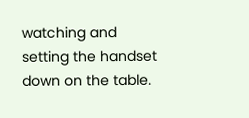watching and setting the handset down on the table.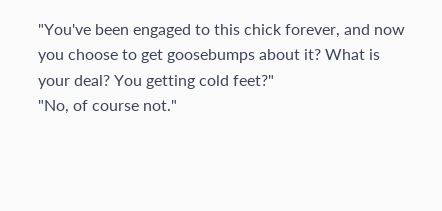"You've been engaged to this chick forever, and now you choose to get goosebumps about it? What is your deal? You getting cold feet?"
"No, of course not."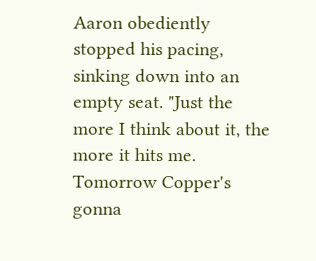Aaron obediently stopped his pacing, sinking down into an empty seat. "Just the more I think about it, the more it hits me. Tomorrow Copper's gonna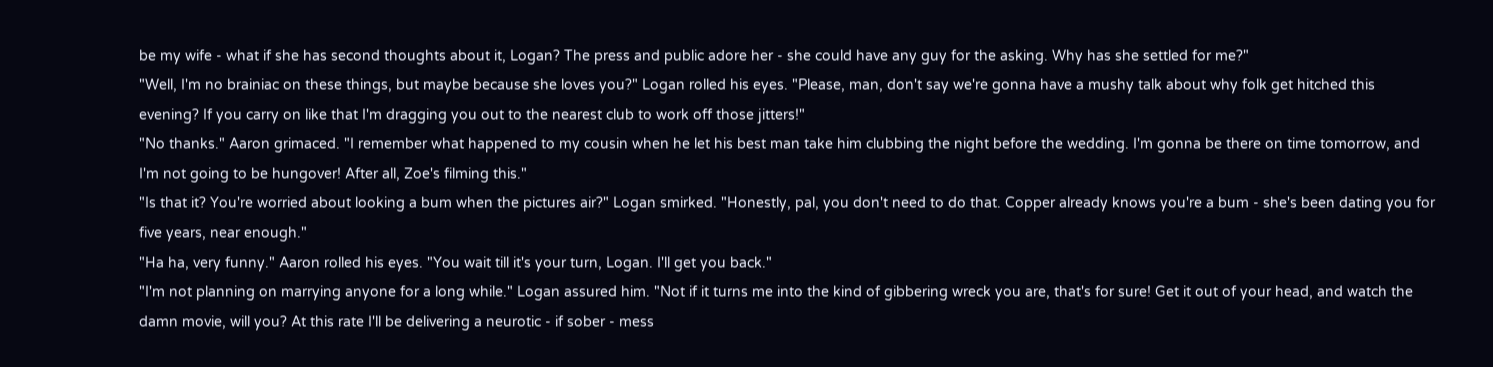be my wife - what if she has second thoughts about it, Logan? The press and public adore her - she could have any guy for the asking. Why has she settled for me?"
"Well, I'm no brainiac on these things, but maybe because she loves you?" Logan rolled his eyes. "Please, man, don't say we're gonna have a mushy talk about why folk get hitched this evening? If you carry on like that I'm dragging you out to the nearest club to work off those jitters!"
"No thanks." Aaron grimaced. "I remember what happened to my cousin when he let his best man take him clubbing the night before the wedding. I'm gonna be there on time tomorrow, and I'm not going to be hungover! After all, Zoe's filming this."
"Is that it? You're worried about looking a bum when the pictures air?" Logan smirked. "Honestly, pal, you don't need to do that. Copper already knows you're a bum - she's been dating you for five years, near enough."
"Ha ha, very funny." Aaron rolled his eyes. "You wait till it's your turn, Logan. I'll get you back."
"I'm not planning on marrying anyone for a long while." Logan assured him. "Not if it turns me into the kind of gibbering wreck you are, that's for sure! Get it out of your head, and watch the damn movie, will you? At this rate I'll be delivering a neurotic - if sober - mess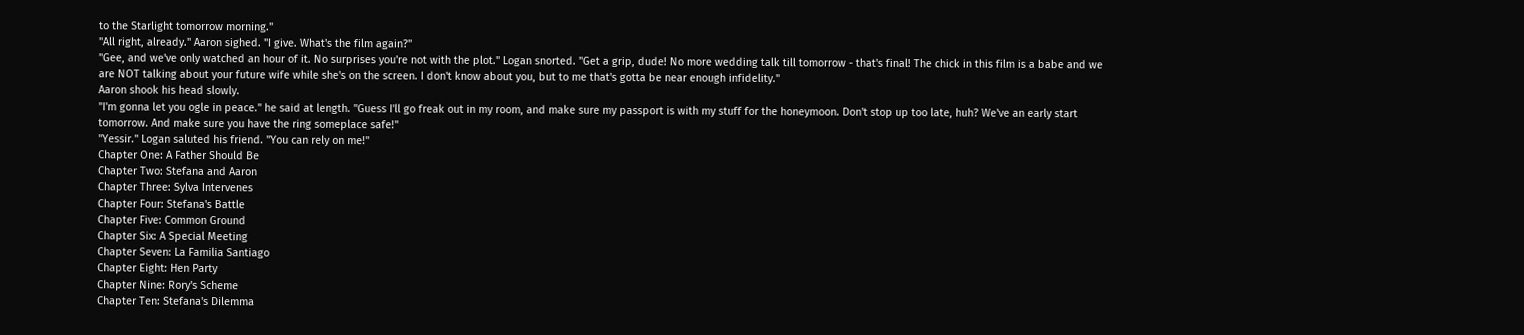to the Starlight tomorrow morning."
"All right, already." Aaron sighed. "I give. What's the film again?"
"Gee, and we've only watched an hour of it. No surprises you're not with the plot." Logan snorted. "Get a grip, dude! No more wedding talk till tomorrow - that's final! The chick in this film is a babe and we are NOT talking about your future wife while she's on the screen. I don't know about you, but to me that's gotta be near enough infidelity."
Aaron shook his head slowly.
"I'm gonna let you ogle in peace." he said at length. "Guess I'll go freak out in my room, and make sure my passport is with my stuff for the honeymoon. Don't stop up too late, huh? We've an early start tomorrow. And make sure you have the ring someplace safe!"
"Yessir." Logan saluted his friend. "You can rely on me!"
Chapter One: A Father Should Be
Chapter Two: Stefana and Aaron
Chapter Three: Sylva Intervenes
Chapter Four: Stefana's Battle
Chapter Five: Common Ground
Chapter Six: A Special Meeting
Chapter Seven: La Familia Santiago
Chapter Eight: Hen Party
Chapter Nine: Rory's Scheme
Chapter Ten: Stefana's Dilemma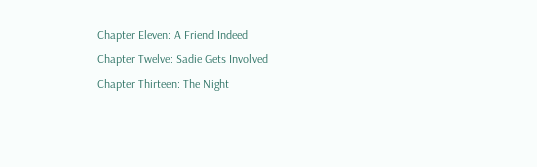Chapter Eleven: A Friend Indeed
Chapter Twelve: Sadie Gets Involved
Chapter Thirteen: The Night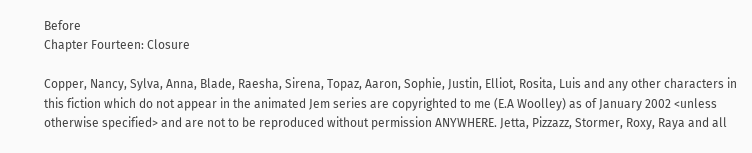Before
Chapter Fourteen: Closure

Copper, Nancy, Sylva, Anna, Blade, Raesha, Sirena, Topaz, Aaron, Sophie, Justin, Elliot, Rosita, Luis and any other characters in this fiction which do not appear in the animated Jem series are copyrighted to me (E.A Woolley) as of January 2002 <unless otherwise specified> and are not to be reproduced without permission ANYWHERE. Jetta, Pizzazz, Stormer, Roxy, Raya and all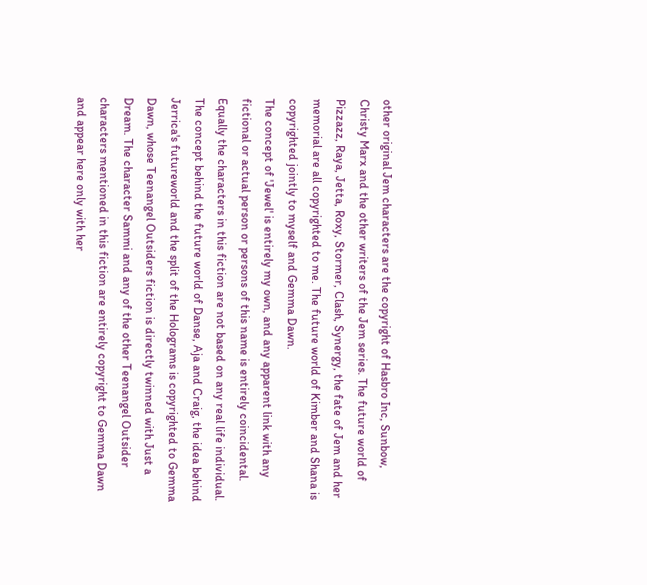other original Jem characters are the copyright of Hasbro Inc, Sunbow, Christy Marx and the other writers of the Jem series. The future world of Pizzazz, Raya, Jetta, Roxy, Stormer, Clash, Synergy, the fate of Jem and her memorial are all copyrighted to me. The future world of Kimber and Shana is copyrighted jointly to myself and Gemma Dawn.
The concept of 'Jewel' is entirely my own, and any apparent link with any fictional or actual person or persons of this name is entirely coincidental. Equally the characters in this fiction are not based on any real life individual.
The concept behind the future world of Danse, Aja and Craig, the idea behind Jerrica's futureworld and the split of the Holograms is copyrighted to Gemma Dawn, whose Teenangel Outsiders fiction is directly twinned with Just a Dream. The character Sammi and any of the other Teenangel Outsider characters mentioned in this fiction are entirely copyright to Gemma Dawn and appear here only with her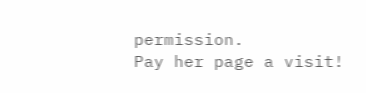permission.
Pay her page a visit!